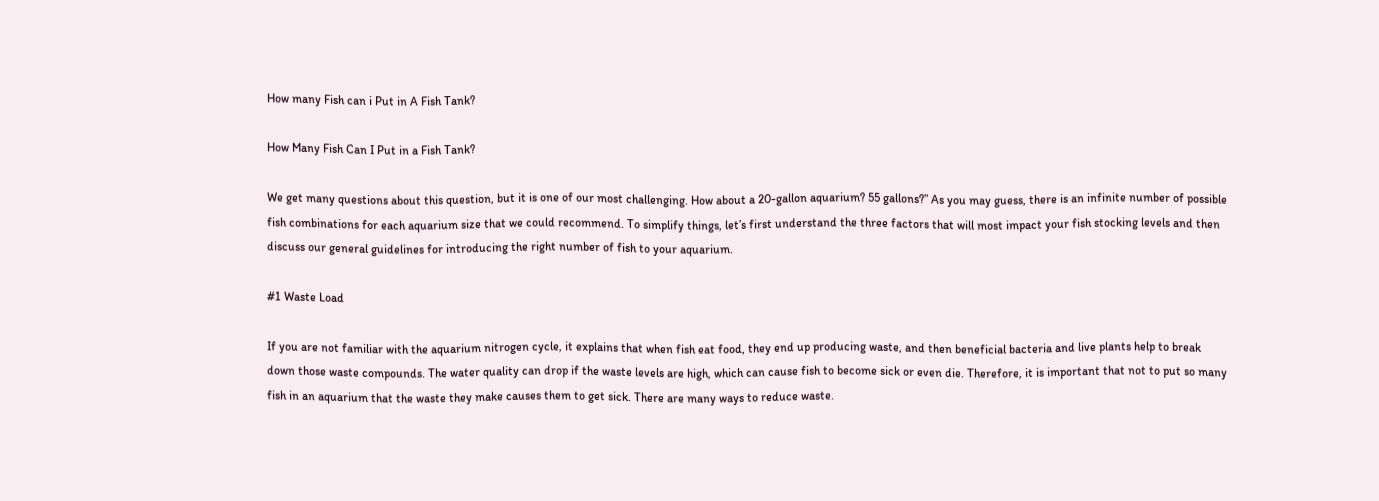How many Fish can i Put in A Fish Tank?

How Many Fish Can I Put in a Fish Tank?

We get many questions about this question, but it is one of our most challenging. How about a 20-gallon aquarium? 55 gallons?” As you may guess, there is an infinite number of possible fish combinations for each aquarium size that we could recommend. To simplify things, let’s first understand the three factors that will most impact your fish stocking levels and then discuss our general guidelines for introducing the right number of fish to your aquarium.

#1 Waste Load

If you are not familiar with the aquarium nitrogen cycle, it explains that when fish eat food, they end up producing waste, and then beneficial bacteria and live plants help to break down those waste compounds. The water quality can drop if the waste levels are high, which can cause fish to become sick or even die. Therefore, it is important that not to put so many fish in an aquarium that the waste they make causes them to get sick. There are many ways to reduce waste.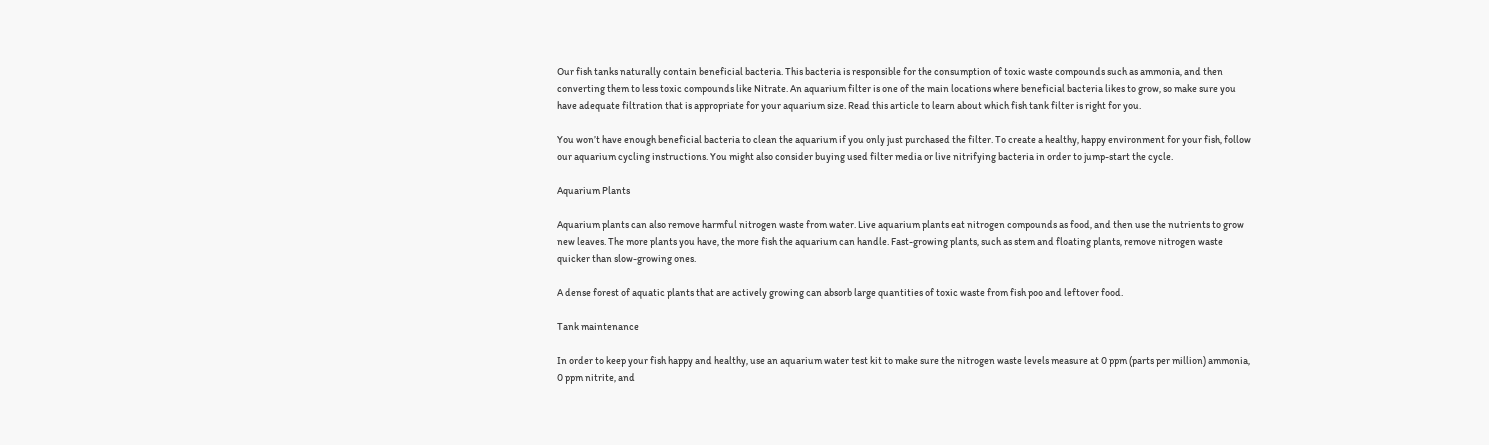Our fish tanks naturally contain beneficial bacteria. This bacteria is responsible for the consumption of toxic waste compounds such as ammonia, and then converting them to less toxic compounds like Nitrate. An aquarium filter is one of the main locations where beneficial bacteria likes to grow, so make sure you have adequate filtration that is appropriate for your aquarium size. Read this article to learn about which fish tank filter is right for you.

You won’t have enough beneficial bacteria to clean the aquarium if you only just purchased the filter. To create a healthy, happy environment for your fish, follow our aquarium cycling instructions. You might also consider buying used filter media or live nitrifying bacteria in order to jump-start the cycle.

Aquarium Plants

Aquarium plants can also remove harmful nitrogen waste from water. Live aquarium plants eat nitrogen compounds as food, and then use the nutrients to grow new leaves. The more plants you have, the more fish the aquarium can handle. Fast-growing plants, such as stem and floating plants, remove nitrogen waste quicker than slow-growing ones.

A dense forest of aquatic plants that are actively growing can absorb large quantities of toxic waste from fish poo and leftover food.

Tank maintenance

In order to keep your fish happy and healthy, use an aquarium water test kit to make sure the nitrogen waste levels measure at 0 ppm (parts per million) ammonia, 0 ppm nitrite, and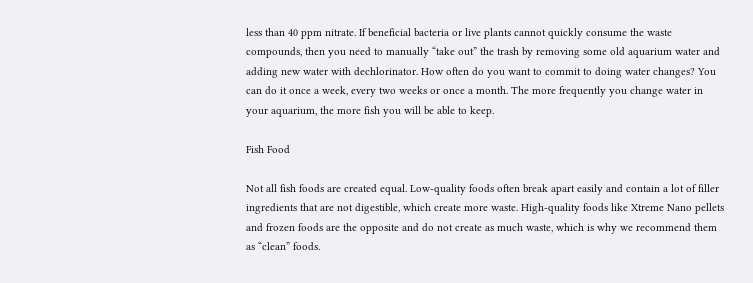less than 40 ppm nitrate. If beneficial bacteria or live plants cannot quickly consume the waste compounds, then you need to manually “take out” the trash by removing some old aquarium water and adding new water with dechlorinator. How often do you want to commit to doing water changes? You can do it once a week, every two weeks or once a month. The more frequently you change water in your aquarium, the more fish you will be able to keep.

Fish Food

Not all fish foods are created equal. Low-quality foods often break apart easily and contain a lot of filler ingredients that are not digestible, which create more waste. High-quality foods like Xtreme Nano pellets and frozen foods are the opposite and do not create as much waste, which is why we recommend them as “clean” foods.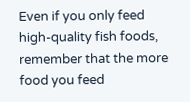Even if you only feed high-quality fish foods, remember that the more food you feed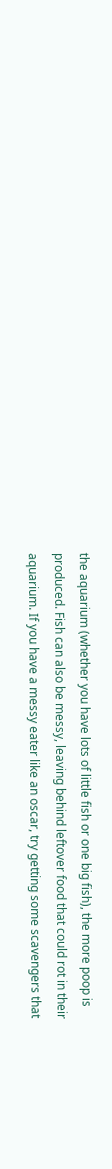the aquarium (whether you have lots of little fish or one big fish), the more poop is produced. Fish can also be messy, leaving behind leftover food that could rot in their aquarium. If you have a messy eater like an oscar, try getting some scavengers that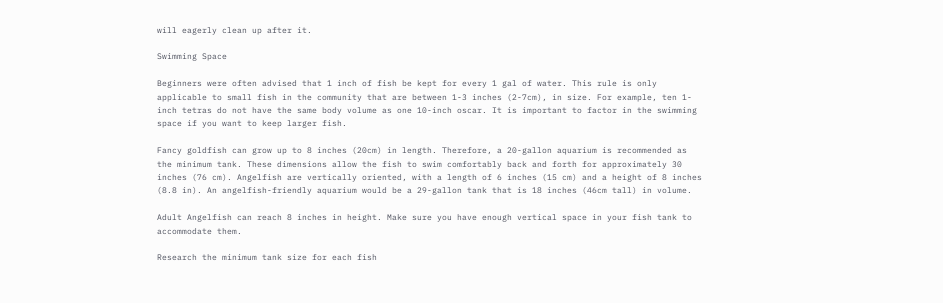will eagerly clean up after it.

Swimming Space

Beginners were often advised that 1 inch of fish be kept for every 1 gal of water. This rule is only applicable to small fish in the community that are between 1-3 inches (2-7cm), in size. For example, ten 1-inch tetras do not have the same body volume as one 10-inch oscar. It is important to factor in the swimming space if you want to keep larger fish.

Fancy goldfish can grow up to 8 inches (20cm) in length. Therefore, a 20-gallon aquarium is recommended as the minimum tank. These dimensions allow the fish to swim comfortably back and forth for approximately 30 inches (76 cm). Angelfish are vertically oriented, with a length of 6 inches (15 cm) and a height of 8 inches (8.8 in). An angelfish-friendly aquarium would be a 29-gallon tank that is 18 inches (46cm tall) in volume.

Adult Angelfish can reach 8 inches in height. Make sure you have enough vertical space in your fish tank to accommodate them.

Research the minimum tank size for each fish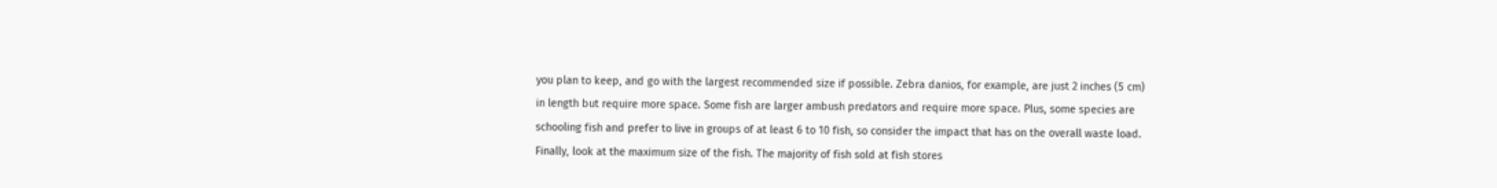you plan to keep, and go with the largest recommended size if possible. Zebra danios, for example, are just 2 inches (5 cm) in length but require more space. Some fish are larger ambush predators and require more space. Plus, some species are schooling fish and prefer to live in groups of at least 6 to 10 fish, so consider the impact that has on the overall waste load. Finally, look at the maximum size of the fish. The majority of fish sold at fish stores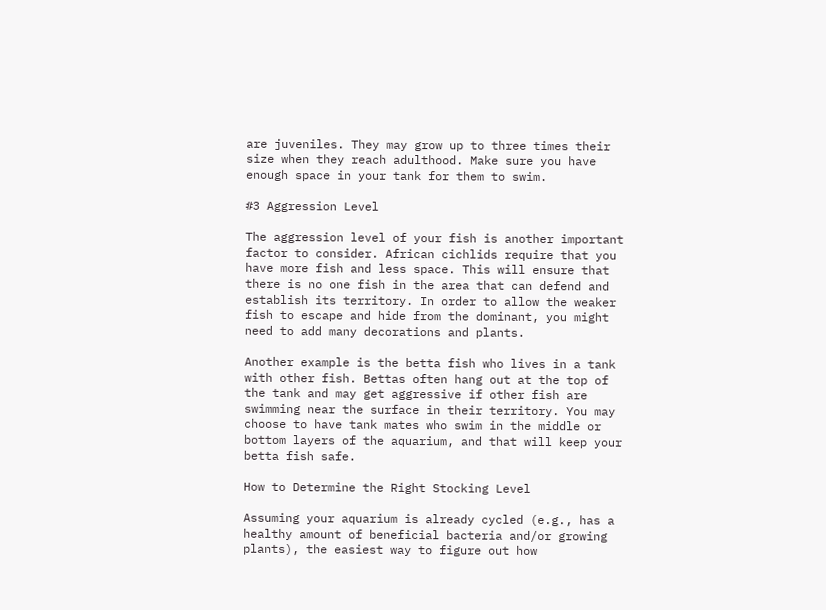are juveniles. They may grow up to three times their size when they reach adulthood. Make sure you have enough space in your tank for them to swim.

#3 Aggression Level

The aggression level of your fish is another important factor to consider. African cichlids require that you have more fish and less space. This will ensure that there is no one fish in the area that can defend and establish its territory. In order to allow the weaker fish to escape and hide from the dominant, you might need to add many decorations and plants.

Another example is the betta fish who lives in a tank with other fish. Bettas often hang out at the top of the tank and may get aggressive if other fish are swimming near the surface in their territory. You may choose to have tank mates who swim in the middle or bottom layers of the aquarium, and that will keep your betta fish safe.

How to Determine the Right Stocking Level

Assuming your aquarium is already cycled (e.g., has a healthy amount of beneficial bacteria and/or growing plants), the easiest way to figure out how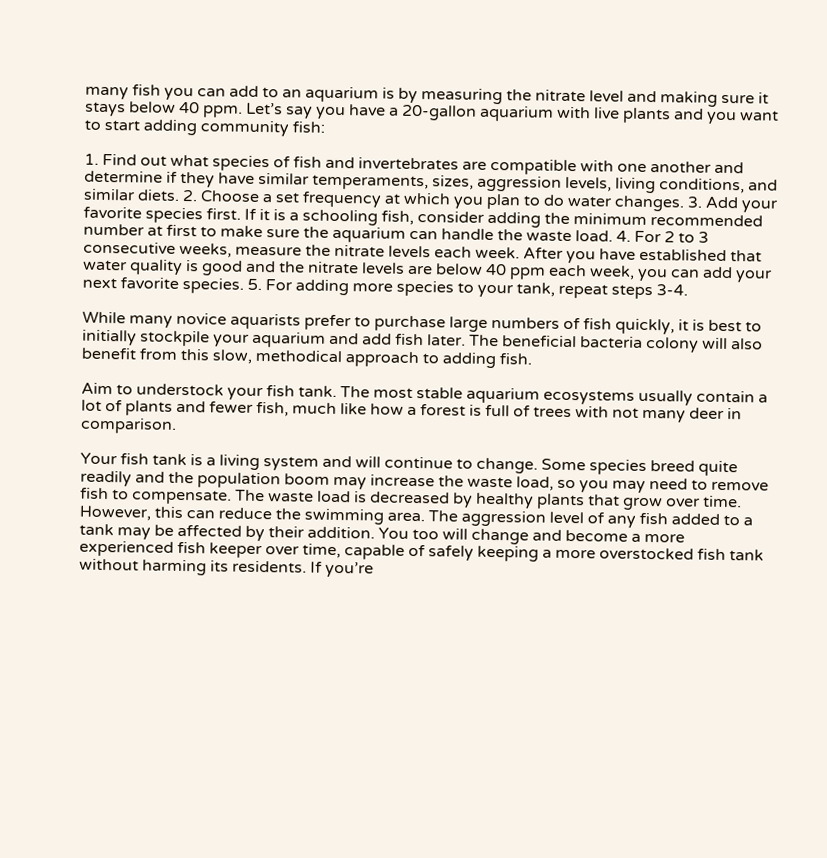many fish you can add to an aquarium is by measuring the nitrate level and making sure it stays below 40 ppm. Let’s say you have a 20-gallon aquarium with live plants and you want to start adding community fish:

1. Find out what species of fish and invertebrates are compatible with one another and determine if they have similar temperaments, sizes, aggression levels, living conditions, and similar diets. 2. Choose a set frequency at which you plan to do water changes. 3. Add your favorite species first. If it is a schooling fish, consider adding the minimum recommended number at first to make sure the aquarium can handle the waste load. 4. For 2 to 3 consecutive weeks, measure the nitrate levels each week. After you have established that water quality is good and the nitrate levels are below 40 ppm each week, you can add your next favorite species. 5. For adding more species to your tank, repeat steps 3-4.

While many novice aquarists prefer to purchase large numbers of fish quickly, it is best to initially stockpile your aquarium and add fish later. The beneficial bacteria colony will also benefit from this slow, methodical approach to adding fish.

Aim to understock your fish tank. The most stable aquarium ecosystems usually contain a lot of plants and fewer fish, much like how a forest is full of trees with not many deer in comparison.

Your fish tank is a living system and will continue to change. Some species breed quite readily and the population boom may increase the waste load, so you may need to remove fish to compensate. The waste load is decreased by healthy plants that grow over time. However, this can reduce the swimming area. The aggression level of any fish added to a tank may be affected by their addition. You too will change and become a more experienced fish keeper over time, capable of safely keeping a more overstocked fish tank without harming its residents. If you’re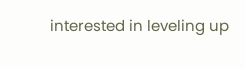interested in leveling up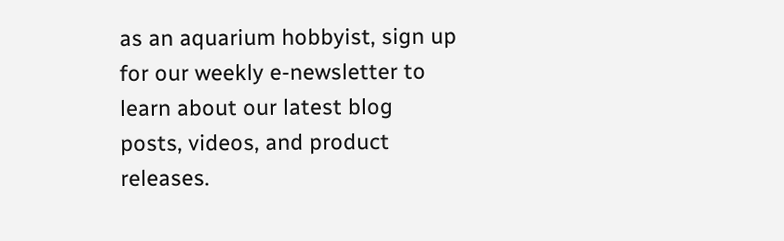as an aquarium hobbyist, sign up for our weekly e-newsletter to learn about our latest blog posts, videos, and product releases.